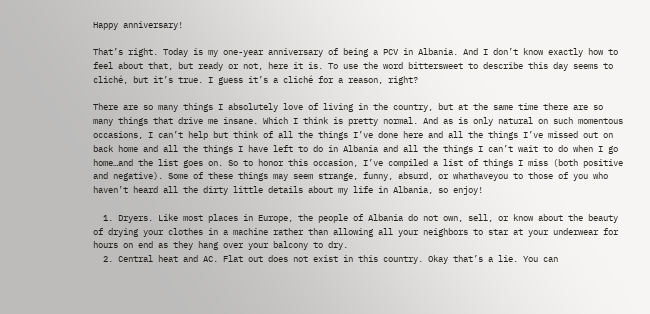Happy anniversary!

That’s right. Today is my one-year anniversary of being a PCV in Albania. And I don’t know exactly how to feel about that, but ready or not, here it is. To use the word bittersweet to describe this day seems to cliché, but it’s true. I guess it’s a cliché for a reason, right?

There are so many things I absolutely love of living in the country, but at the same time there are so many things that drive me insane. Which I think is pretty normal. And as is only natural on such momentous occasions, I can’t help but think of all the things I’ve done here and all the things I’ve missed out on back home and all the things I have left to do in Albania and all the things I can’t wait to do when I go home…and the list goes on. So to honor this occasion, I’ve compiled a list of things I miss (both positive and negative). Some of these things may seem strange, funny, absurd, or whathaveyou to those of you who haven’t heard all the dirty little details about my life in Albania, so enjoy!

  1. Dryers. Like most places in Europe, the people of Albania do not own, sell, or know about the beauty of drying your clothes in a machine rather than allowing all your neighbors to star at your underwear for hours on end as they hang over your balcony to dry.
  2. Central heat and AC. Flat out does not exist in this country. Okay that’s a lie. You can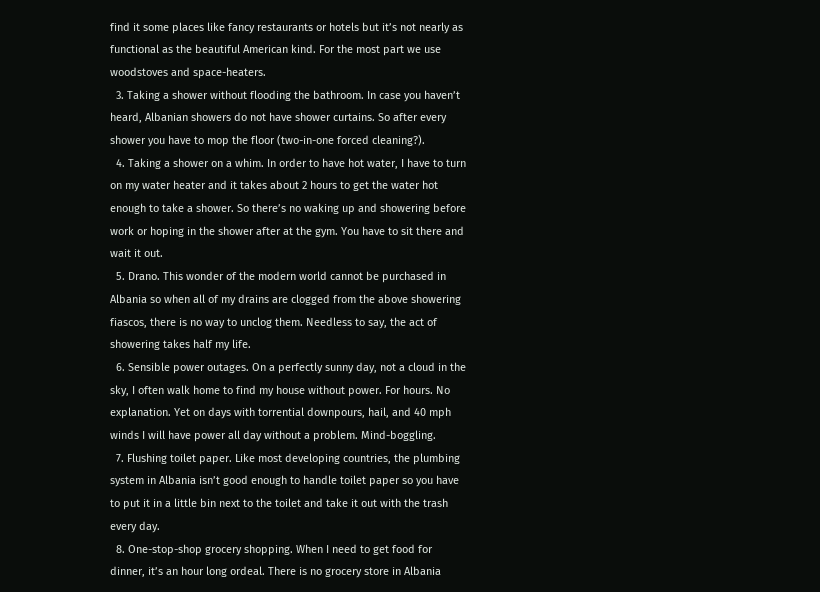find it some places like fancy restaurants or hotels but it’s not nearly as functional as the beautiful American kind. For the most part we use woodstoves and space-heaters.
  3. Taking a shower without flooding the bathroom. In case you haven’t heard, Albanian showers do not have shower curtains. So after every shower you have to mop the floor (two-in-one forced cleaning?).
  4. Taking a shower on a whim. In order to have hot water, I have to turn on my water heater and it takes about 2 hours to get the water hot enough to take a shower. So there’s no waking up and showering before work or hoping in the shower after at the gym. You have to sit there and wait it out.
  5. Drano. This wonder of the modern world cannot be purchased in Albania so when all of my drains are clogged from the above showering fiascos, there is no way to unclog them. Needless to say, the act of showering takes half my life.
  6. Sensible power outages. On a perfectly sunny day, not a cloud in the sky, I often walk home to find my house without power. For hours. No explanation. Yet on days with torrential downpours, hail, and 40 mph winds I will have power all day without a problem. Mind-boggling.
  7. Flushing toilet paper. Like most developing countries, the plumbing system in Albania isn’t good enough to handle toilet paper so you have to put it in a little bin next to the toilet and take it out with the trash every day.
  8. One-stop-shop grocery shopping. When I need to get food for dinner, it’s an hour long ordeal. There is no grocery store in Albania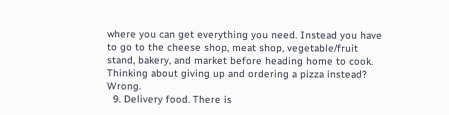where you can get everything you need. Instead you have to go to the cheese shop, meat shop, vegetable/fruit stand, bakery, and market before heading home to cook. Thinking about giving up and ordering a pizza instead? Wrong.
  9. Delivery food. There is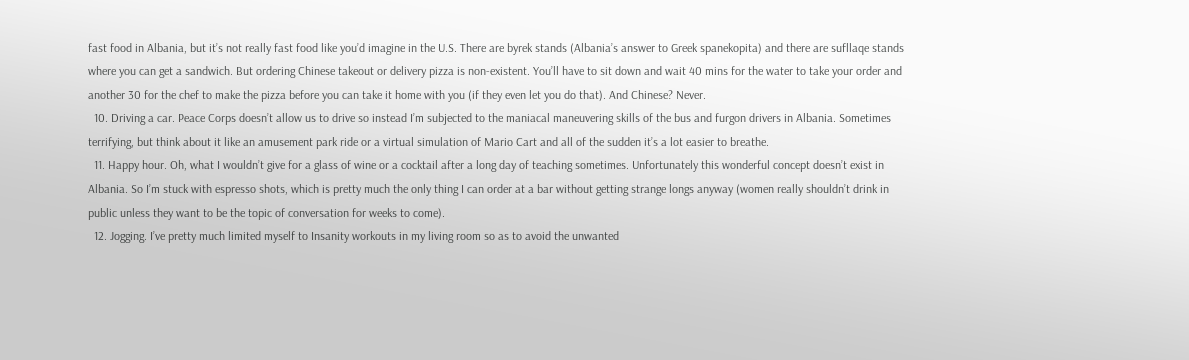fast food in Albania, but it’s not really fast food like you’d imagine in the U.S. There are byrek stands (Albania’s answer to Greek spanekopita) and there are sufllaqe stands where you can get a sandwich. But ordering Chinese takeout or delivery pizza is non-existent. You’ll have to sit down and wait 40 mins for the water to take your order and another 30 for the chef to make the pizza before you can take it home with you (if they even let you do that). And Chinese? Never.
  10. Driving a car. Peace Corps doesn’t allow us to drive so instead I’m subjected to the maniacal maneuvering skills of the bus and furgon drivers in Albania. Sometimes terrifying, but think about it like an amusement park ride or a virtual simulation of Mario Cart and all of the sudden it’s a lot easier to breathe.
  11. Happy hour. Oh, what I wouldn’t give for a glass of wine or a cocktail after a long day of teaching sometimes. Unfortunately this wonderful concept doesn’t exist in Albania. So I’m stuck with espresso shots, which is pretty much the only thing I can order at a bar without getting strange longs anyway (women really shouldn’t drink in public unless they want to be the topic of conversation for weeks to come).
  12. Jogging. I’ve pretty much limited myself to Insanity workouts in my living room so as to avoid the unwanted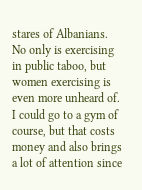stares of Albanians. No only is exercising in public taboo, but women exercising is even more unheard of. I could go to a gym of course, but that costs money and also brings a lot of attention since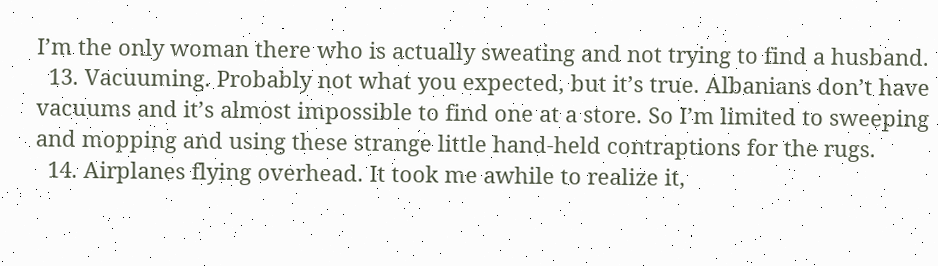I’m the only woman there who is actually sweating and not trying to find a husband.
  13. Vacuuming. Probably not what you expected, but it’s true. Albanians don’t have vacuums and it’s almost impossible to find one at a store. So I’m limited to sweeping and mopping and using these strange little hand-held contraptions for the rugs.
  14. Airplanes flying overhead. It took me awhile to realize it,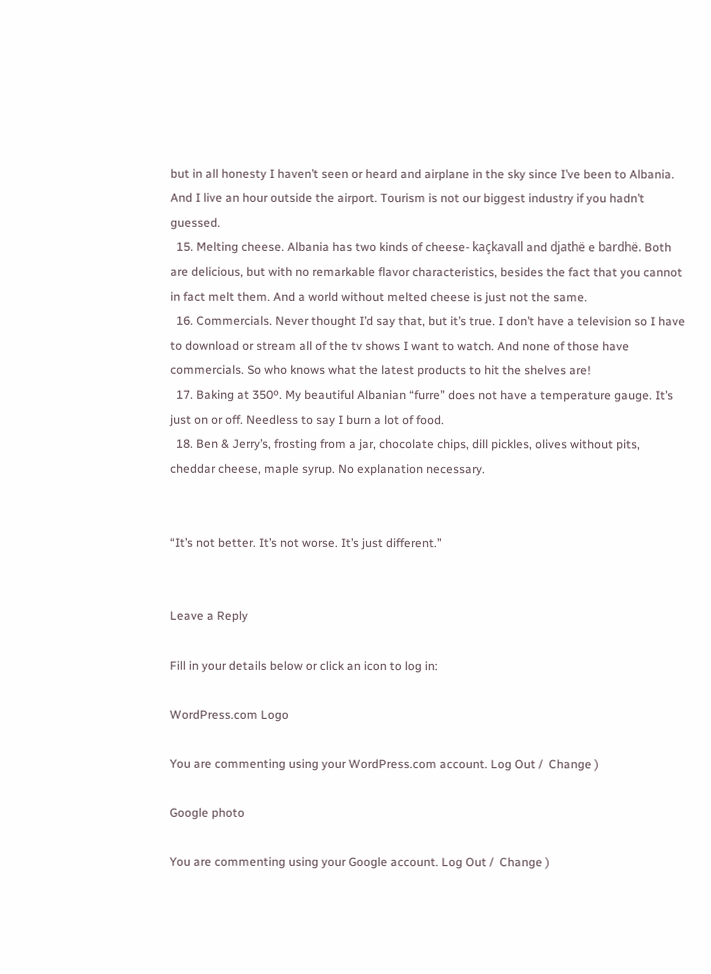but in all honesty I haven’t seen or heard and airplane in the sky since I’ve been to Albania. And I live an hour outside the airport. Tourism is not our biggest industry if you hadn’t guessed.
  15. Melting cheese. Albania has two kinds of cheese- kaçkavall and djathë e bardhë. Both are delicious, but with no remarkable flavor characteristics, besides the fact that you cannot in fact melt them. And a world without melted cheese is just not the same.
  16. Commercials. Never thought I’d say that, but it’s true. I don’t have a television so I have to download or stream all of the tv shows I want to watch. And none of those have commercials. So who knows what the latest products to hit the shelves are!
  17. Baking at 350º. My beautiful Albanian “furre” does not have a temperature gauge. It’s just on or off. Needless to say I burn a lot of food.
  18. Ben & Jerry’s, frosting from a jar, chocolate chips, dill pickles, olives without pits, cheddar cheese, maple syrup. No explanation necessary.


“It’s not better. It’s not worse. It’s just different.”


Leave a Reply

Fill in your details below or click an icon to log in:

WordPress.com Logo

You are commenting using your WordPress.com account. Log Out /  Change )

Google photo

You are commenting using your Google account. Log Out /  Change )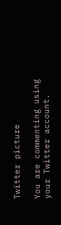Twitter picture

You are commenting using your Twitter account.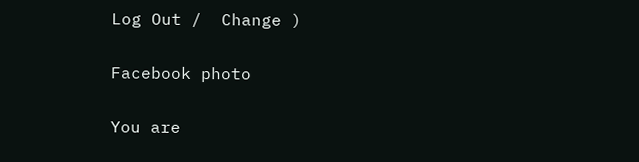Log Out /  Change )

Facebook photo

You are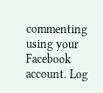commenting using your Facebook account. Log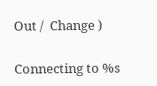Out /  Change )

Connecting to %s